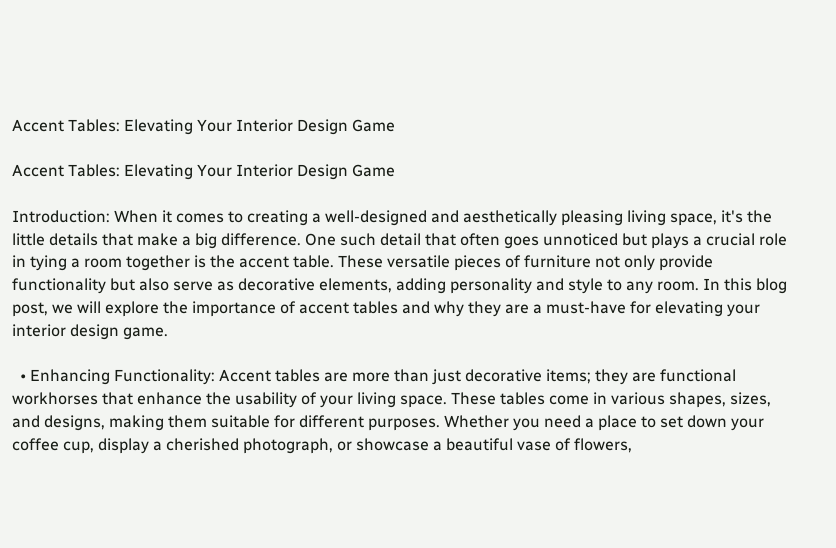Accent Tables: Elevating Your Interior Design Game

Accent Tables: Elevating Your Interior Design Game

Introduction: When it comes to creating a well-designed and aesthetically pleasing living space, it's the little details that make a big difference. One such detail that often goes unnoticed but plays a crucial role in tying a room together is the accent table. These versatile pieces of furniture not only provide functionality but also serve as decorative elements, adding personality and style to any room. In this blog post, we will explore the importance of accent tables and why they are a must-have for elevating your interior design game.

  • Enhancing Functionality: Accent tables are more than just decorative items; they are functional workhorses that enhance the usability of your living space. These tables come in various shapes, sizes, and designs, making them suitable for different purposes. Whether you need a place to set down your coffee cup, display a cherished photograph, or showcase a beautiful vase of flowers,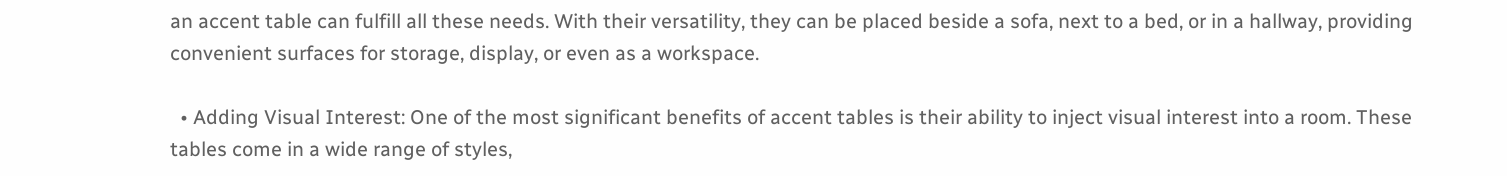an accent table can fulfill all these needs. With their versatility, they can be placed beside a sofa, next to a bed, or in a hallway, providing convenient surfaces for storage, display, or even as a workspace.

  • Adding Visual Interest: One of the most significant benefits of accent tables is their ability to inject visual interest into a room. These tables come in a wide range of styles,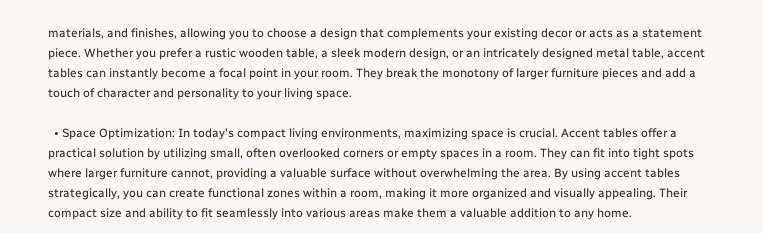materials, and finishes, allowing you to choose a design that complements your existing decor or acts as a statement piece. Whether you prefer a rustic wooden table, a sleek modern design, or an intricately designed metal table, accent tables can instantly become a focal point in your room. They break the monotony of larger furniture pieces and add a touch of character and personality to your living space.

  • Space Optimization: In today's compact living environments, maximizing space is crucial. Accent tables offer a practical solution by utilizing small, often overlooked corners or empty spaces in a room. They can fit into tight spots where larger furniture cannot, providing a valuable surface without overwhelming the area. By using accent tables strategically, you can create functional zones within a room, making it more organized and visually appealing. Their compact size and ability to fit seamlessly into various areas make them a valuable addition to any home.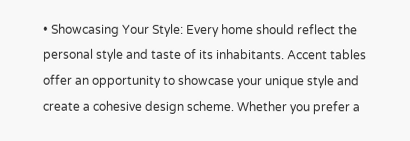• Showcasing Your Style: Every home should reflect the personal style and taste of its inhabitants. Accent tables offer an opportunity to showcase your unique style and create a cohesive design scheme. Whether you prefer a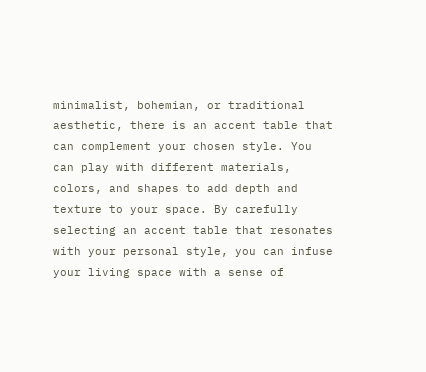minimalist, bohemian, or traditional aesthetic, there is an accent table that can complement your chosen style. You can play with different materials, colors, and shapes to add depth and texture to your space. By carefully selecting an accent table that resonates with your personal style, you can infuse your living space with a sense of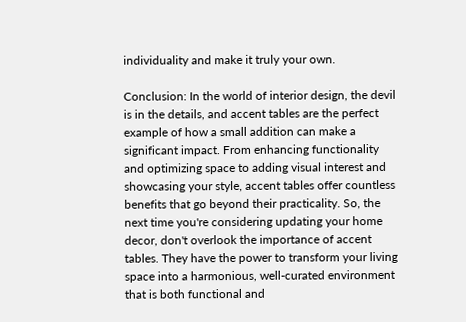individuality and make it truly your own.

Conclusion: In the world of interior design, the devil is in the details, and accent tables are the perfect example of how a small addition can make a significant impact. From enhancing functionality and optimizing space to adding visual interest and showcasing your style, accent tables offer countless benefits that go beyond their practicality. So, the next time you're considering updating your home decor, don't overlook the importance of accent tables. They have the power to transform your living space into a harmonious, well-curated environment that is both functional and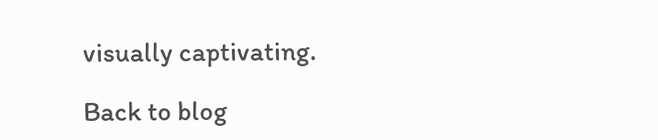visually captivating.

Back to blog